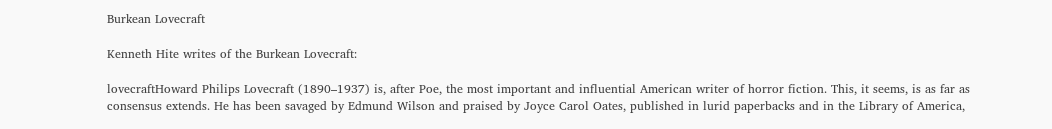Burkean Lovecraft

Kenneth Hite writes of the Burkean Lovecraft:

lovecraftHoward Philips Lovecraft (1890–1937) is, after Poe, the most important and influential American writer of horror fiction. This, it seems, is as far as consensus extends. He has been savaged by Edmund Wilson and praised by Joyce Carol Oates, published in lurid paperbacks and in the Library of America,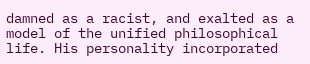damned as a racist, and exalted as a model of the unified philosophical life. His personality incorporated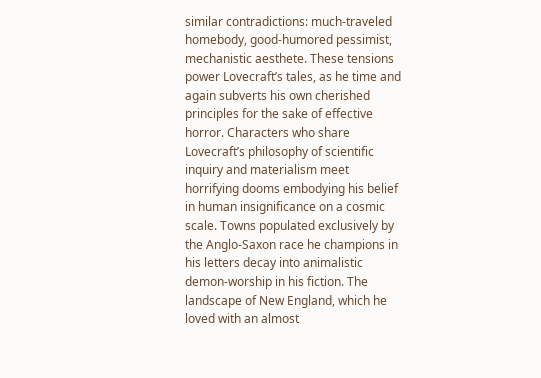similar contradictions: much-traveled homebody, good-humored pessimist, mechanistic aesthete. These tensions power Lovecraft’s tales, as he time and again subverts his own cherished principles for the sake of effective horror. Characters who share Lovecraft’s philosophy of scientific inquiry and materialism meet horrifying dooms embodying his belief in human insignificance on a cosmic scale. Towns populated exclusively by the Anglo-Saxon race he champions in his letters decay into animalistic demon-worship in his fiction. The landscape of New England, which he loved with an almost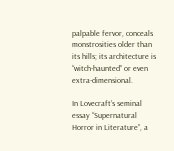palpable fervor, conceals monstrosities older than its hills; its architecture is “witch-haunted” or even extra-dimensional.

In Lovecraft’s seminal essay “Supernatural Horror in Literature”, a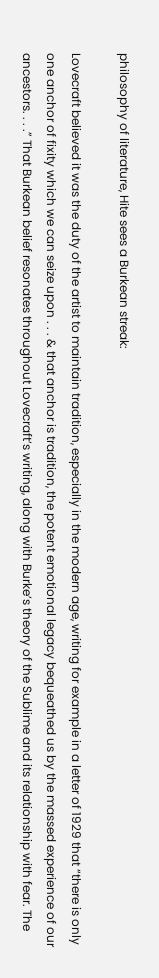philosophy of literature, Hite sees a Burkean streak:

Lovecraft believed it was the duty of the artist to maintain tradition, especially in the modern age, writing for example in a letter of 1929 that “there is only one anchor of fixity which we can seize upon . . . & that anchor is tradition, the potent emotional legacy bequeathed us by the massed experience of our ancestors. . . .” That Burkean belief resonates throughout Lovecraft’s writing, along with Burke’s theory of the Sublime and its relationship with fear. The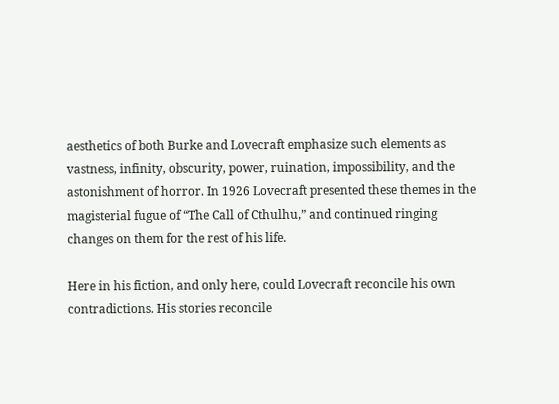aesthetics of both Burke and Lovecraft emphasize such elements as vastness, infinity, obscurity, power, ruination, impossibility, and the astonishment of horror. In 1926 Lovecraft presented these themes in the magisterial fugue of “The Call of Cthulhu,” and continued ringing changes on them for the rest of his life.

Here in his fiction, and only here, could Lovecraft reconcile his own contradictions. His stories reconcile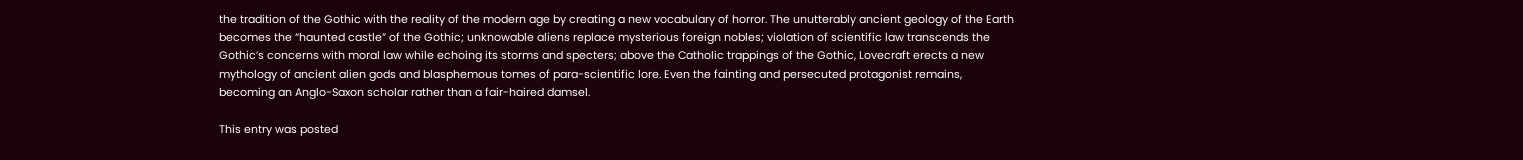the tradition of the Gothic with the reality of the modern age by creating a new vocabulary of horror. The unutterably ancient geology of the Earth becomes the “haunted castle” of the Gothic; unknowable aliens replace mysterious foreign nobles; violation of scientific law transcends the Gothic’s concerns with moral law while echoing its storms and specters; above the Catholic trappings of the Gothic, Lovecraft erects a new mythology of ancient alien gods and blasphemous tomes of para-scientific lore. Even the fainting and persecuted protagonist remains, becoming an Anglo-Saxon scholar rather than a fair-haired damsel.

This entry was posted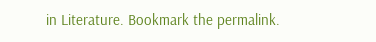in Literature. Bookmark the permalink.